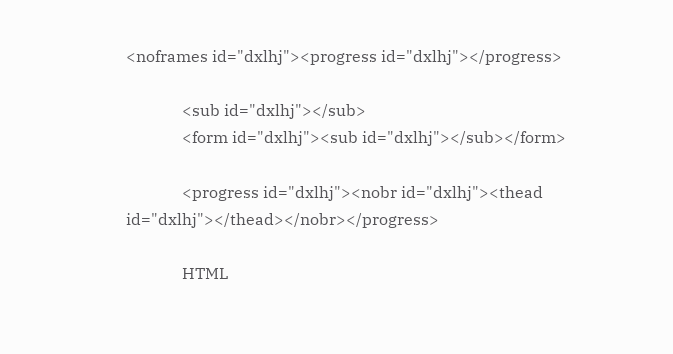<noframes id="dxlhj"><progress id="dxlhj"></progress>

              <sub id="dxlhj"></sub>
              <form id="dxlhj"><sub id="dxlhj"></sub></form>

              <progress id="dxlhj"><nobr id="dxlhj"><thead id="dxlhj"></thead></nobr></progress>

              HTML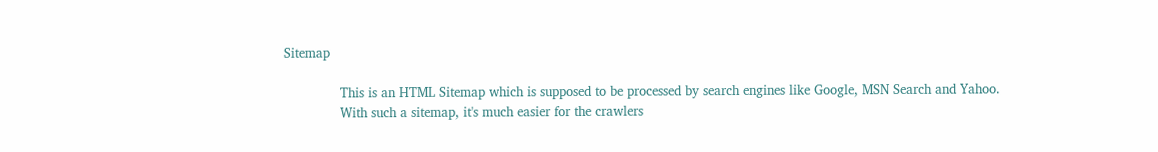Sitemap

              This is an HTML Sitemap which is supposed to be processed by search engines like Google, MSN Search and Yahoo.
              With such a sitemap, it's much easier for the crawlers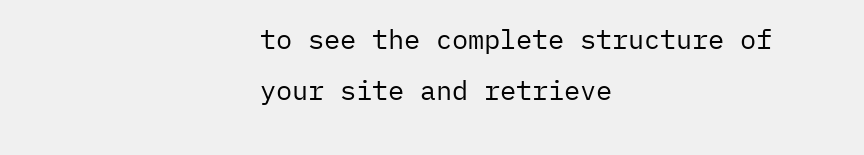to see the complete structure of your site and retrieve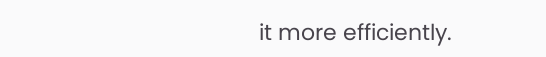it more efficiently.